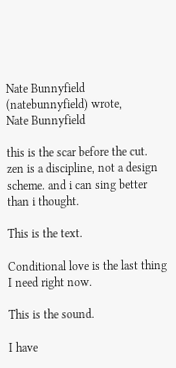Nate Bunnyfield (natebunnyfield) wrote,
Nate Bunnyfield

this is the scar before the cut. zen is a discipline, not a design scheme. and i can sing better than i thought.

This is the text.

Conditional love is the last thing I need right now.

This is the sound.

I have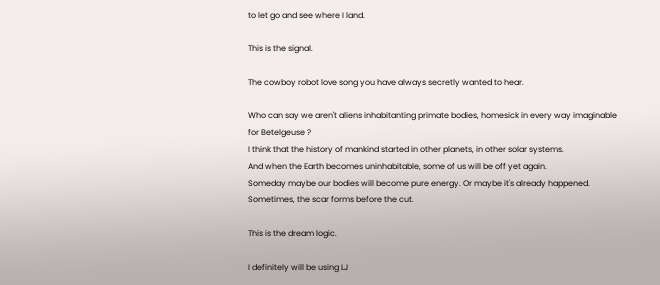to let go and see where I land.

This is the signal.

The cowboy robot love song you have always secretly wanted to hear.

Who can say we aren't aliens inhabitanting primate bodies, homesick in every way imaginable for Betelgeuse ?
I think that the history of mankind started in other planets, in other solar systems.
And when the Earth becomes uninhabitable, some of us will be off yet again.
Someday maybe our bodies will become pure energy. Or maybe it's already happened.
Sometimes, the scar forms before the cut.

This is the dream logic.

I definitely will be using LJ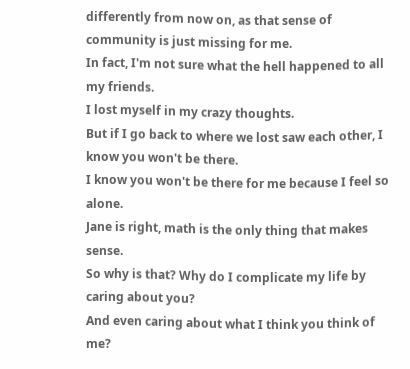differently from now on, as that sense of community is just missing for me.
In fact, I'm not sure what the hell happened to all my friends.
I lost myself in my crazy thoughts.
But if I go back to where we lost saw each other, I know you won't be there.
I know you won't be there for me because I feel so alone.
Jane is right, math is the only thing that makes sense.
So why is that? Why do I complicate my life by caring about you?
And even caring about what I think you think of me?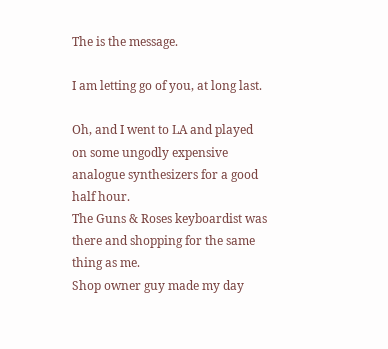The is the message.

I am letting go of you, at long last.

Oh, and I went to LA and played on some ungodly expensive analogue synthesizers for a good half hour.
The Guns & Roses keyboardist was there and shopping for the same thing as me.
Shop owner guy made my day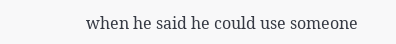when he said he could use someone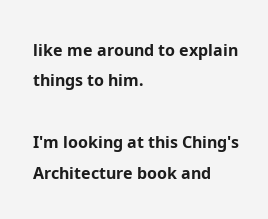like me around to explain things to him.

I'm looking at this Ching's Architecture book and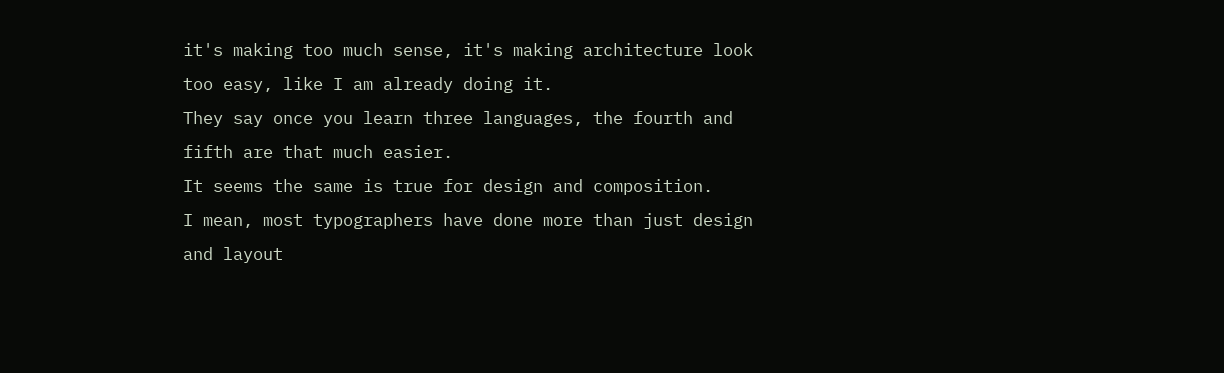it's making too much sense, it's making architecture look too easy, like I am already doing it.
They say once you learn three languages, the fourth and fifth are that much easier.
It seems the same is true for design and composition.
I mean, most typographers have done more than just design and layout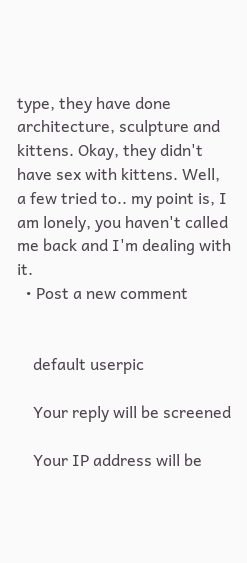type, they have done architecture, sculpture and kittens. Okay, they didn't have sex with kittens. Well, a few tried to.. my point is, I am lonely, you haven't called me back and I'm dealing with it.
  • Post a new comment


    default userpic

    Your reply will be screened

    Your IP address will be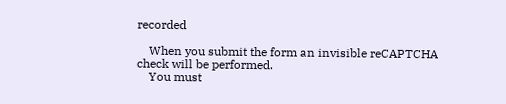recorded

    When you submit the form an invisible reCAPTCHA check will be performed.
    You must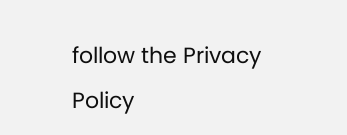follow the Privacy Policy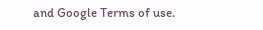and Google Terms of use.